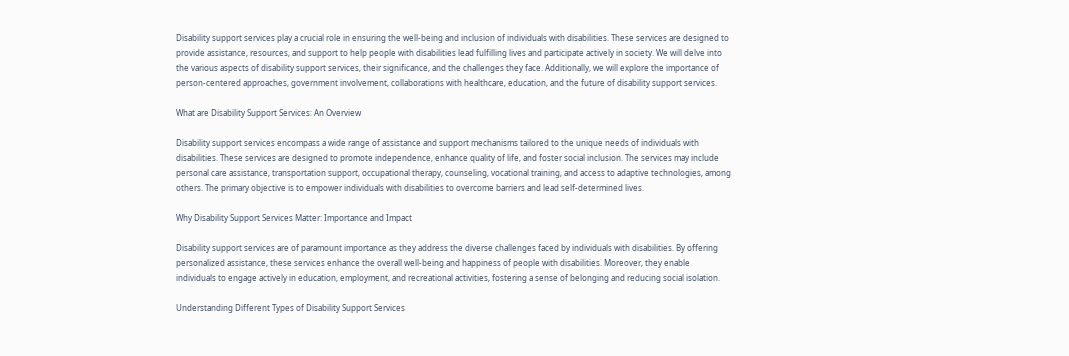Disability support services play a crucial role in ensuring the well-being and inclusion of individuals with disabilities. These services are designed to provide assistance, resources, and support to help people with disabilities lead fulfilling lives and participate actively in society. We will delve into the various aspects of disability support services, their significance, and the challenges they face. Additionally, we will explore the importance of person-centered approaches, government involvement, collaborations with healthcare, education, and the future of disability support services.

What are Disability Support Services: An Overview

Disability support services encompass a wide range of assistance and support mechanisms tailored to the unique needs of individuals with disabilities. These services are designed to promote independence, enhance quality of life, and foster social inclusion. The services may include personal care assistance, transportation support, occupational therapy, counseling, vocational training, and access to adaptive technologies, among others. The primary objective is to empower individuals with disabilities to overcome barriers and lead self-determined lives.

Why Disability Support Services Matter: Importance and Impact

Disability support services are of paramount importance as they address the diverse challenges faced by individuals with disabilities. By offering personalized assistance, these services enhance the overall well-being and happiness of people with disabilities. Moreover, they enable individuals to engage actively in education, employment, and recreational activities, fostering a sense of belonging and reducing social isolation.

Understanding Different Types of Disability Support Services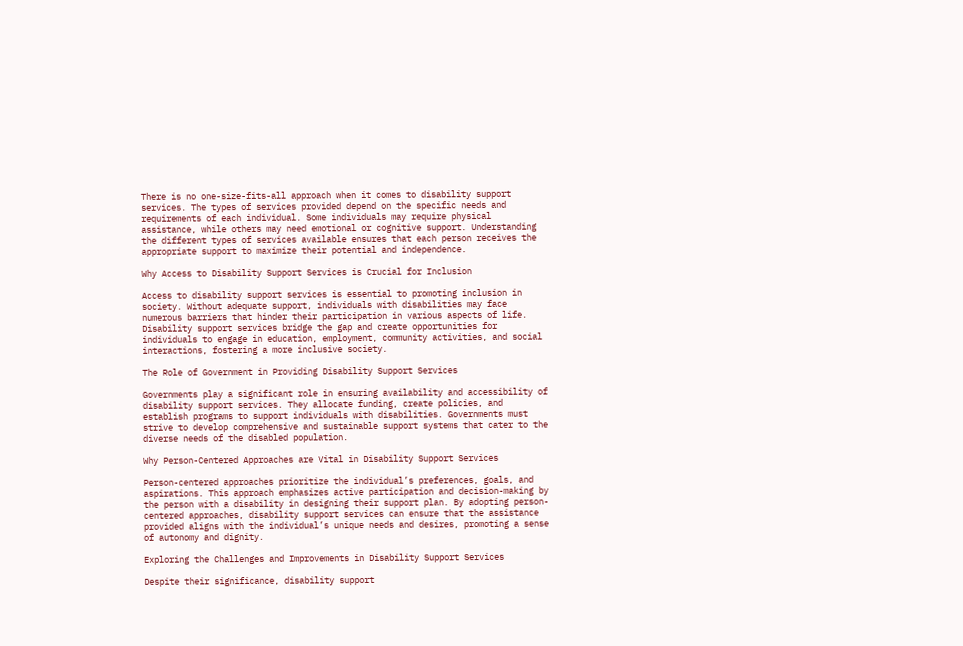There is no one-size-fits-all approach when it comes to disability support services. The types of services provided depend on the specific needs and requirements of each individual. Some individuals may require physical assistance, while others may need emotional or cognitive support. Understanding the different types of services available ensures that each person receives the appropriate support to maximize their potential and independence.

Why Access to Disability Support Services is Crucial for Inclusion

Access to disability support services is essential to promoting inclusion in society. Without adequate support, individuals with disabilities may face numerous barriers that hinder their participation in various aspects of life. Disability support services bridge the gap and create opportunities for individuals to engage in education, employment, community activities, and social interactions, fostering a more inclusive society.

The Role of Government in Providing Disability Support Services

Governments play a significant role in ensuring availability and accessibility of disability support services. They allocate funding, create policies, and establish programs to support individuals with disabilities. Governments must strive to develop comprehensive and sustainable support systems that cater to the diverse needs of the disabled population.

Why Person-Centered Approaches are Vital in Disability Support Services

Person-centered approaches prioritize the individual’s preferences, goals, and aspirations. This approach emphasizes active participation and decision-making by the person with a disability in designing their support plan. By adopting person-centered approaches, disability support services can ensure that the assistance provided aligns with the individual’s unique needs and desires, promoting a sense of autonomy and dignity.

Exploring the Challenges and Improvements in Disability Support Services

Despite their significance, disability support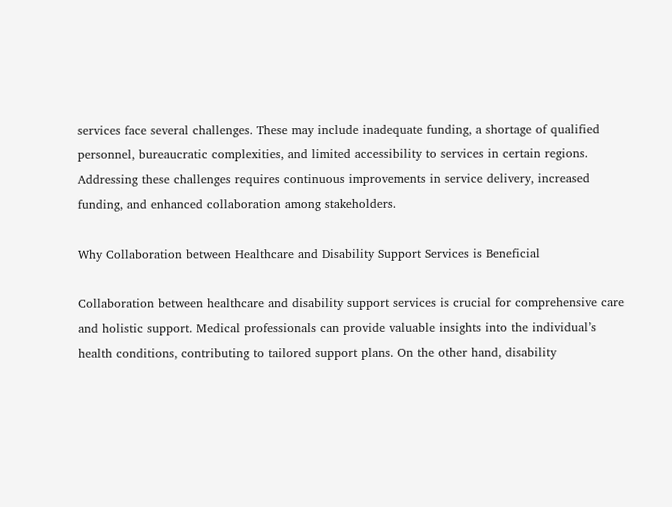services face several challenges. These may include inadequate funding, a shortage of qualified personnel, bureaucratic complexities, and limited accessibility to services in certain regions. Addressing these challenges requires continuous improvements in service delivery, increased funding, and enhanced collaboration among stakeholders.

Why Collaboration between Healthcare and Disability Support Services is Beneficial

Collaboration between healthcare and disability support services is crucial for comprehensive care and holistic support. Medical professionals can provide valuable insights into the individual’s health conditions, contributing to tailored support plans. On the other hand, disability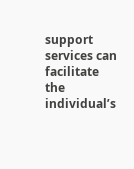support services can facilitate the individual’s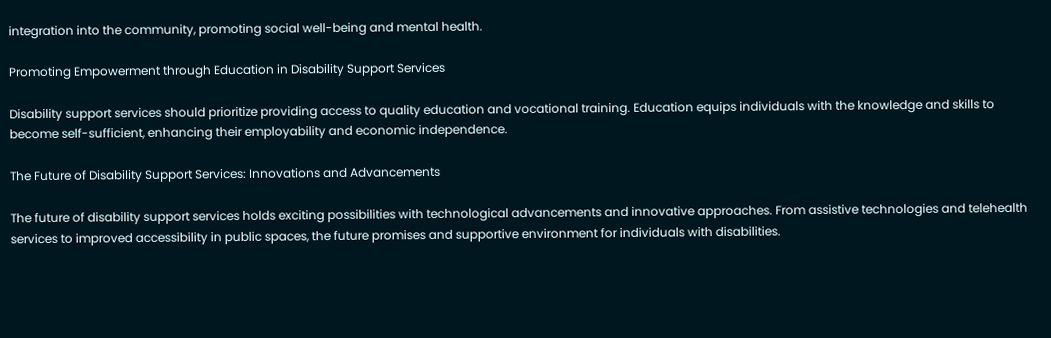integration into the community, promoting social well-being and mental health.

Promoting Empowerment through Education in Disability Support Services

Disability support services should prioritize providing access to quality education and vocational training. Education equips individuals with the knowledge and skills to become self-sufficient, enhancing their employability and economic independence.

The Future of Disability Support Services: Innovations and Advancements

The future of disability support services holds exciting possibilities with technological advancements and innovative approaches. From assistive technologies and telehealth services to improved accessibility in public spaces, the future promises and supportive environment for individuals with disabilities.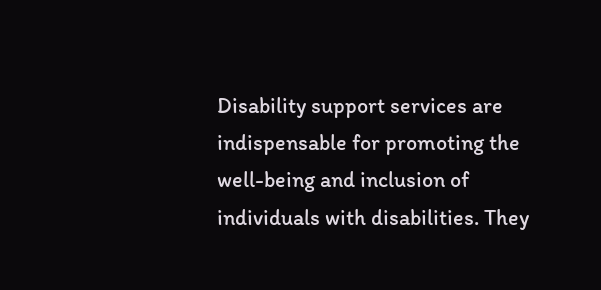Disability support services are indispensable for promoting the well-being and inclusion of individuals with disabilities. They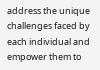address the unique challenges faced by each individual and empower them to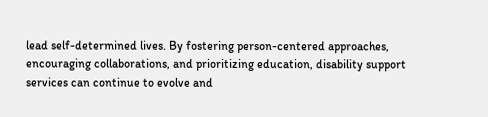lead self-determined lives. By fostering person-centered approaches, encouraging collaborations, and prioritizing education, disability support services can continue to evolve and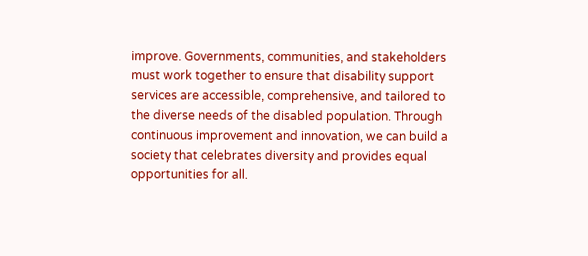improve. Governments, communities, and stakeholders must work together to ensure that disability support services are accessible, comprehensive, and tailored to the diverse needs of the disabled population. Through continuous improvement and innovation, we can build a society that celebrates diversity and provides equal opportunities for all.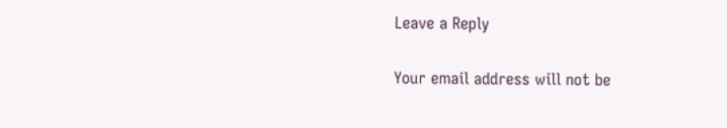Leave a Reply

Your email address will not be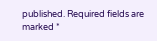published. Required fields are marked *